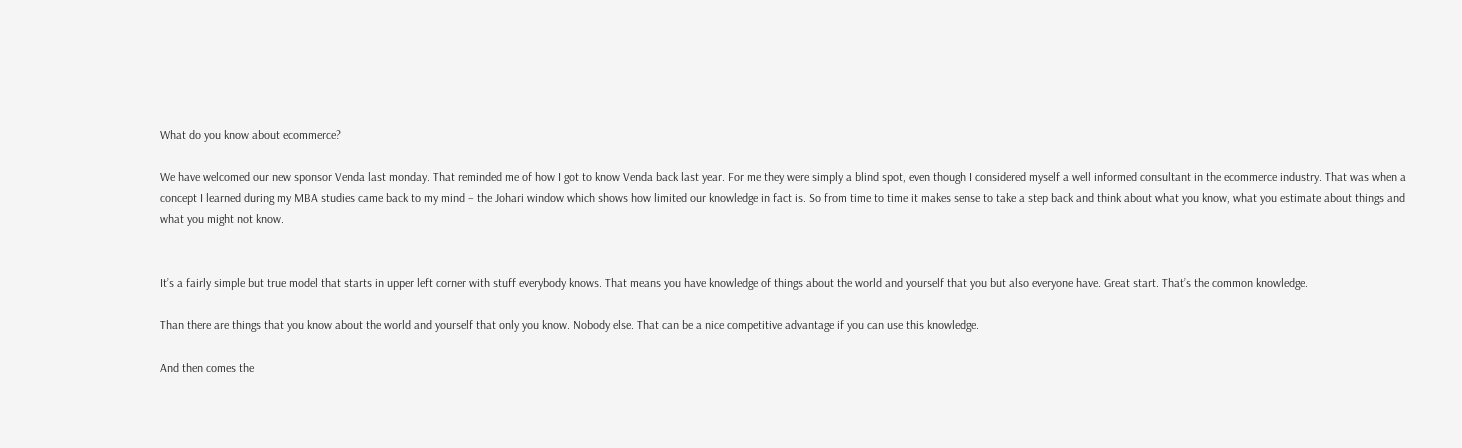What do you know about ecommerce?

We have welcomed our new sponsor Venda last monday. That reminded me of how I got to know Venda back last year. For me they were simply a blind spot, even though I considered myself a well informed consultant in the ecommerce industry. That was when a concept I learned during my MBA studies came back to my mind – the Johari window which shows how limited our knowledge in fact is. So from time to time it makes sense to take a step back and think about what you know, what you estimate about things and what you might not know.


It’s a fairly simple but true model that starts in upper left corner with stuff everybody knows. That means you have knowledge of things about the world and yourself that you but also everyone have. Great start. That’s the common knowledge.

Than there are things that you know about the world and yourself that only you know. Nobody else. That can be a nice competitive advantage if you can use this knowledge.

And then comes the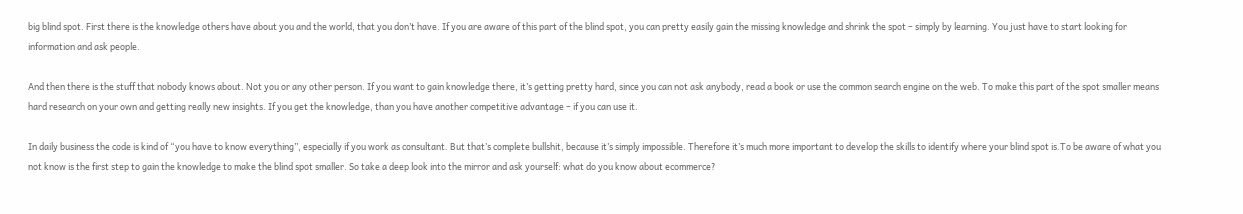big blind spot. First there is the knowledge others have about you and the world, that you don’t have. If you are aware of this part of the blind spot, you can pretty easily gain the missing knowledge and shrink the spot – simply by learning. You just have to start looking for information and ask people.

And then there is the stuff that nobody knows about. Not you or any other person. If you want to gain knowledge there, it’s getting pretty hard, since you can not ask anybody, read a book or use the common search engine on the web. To make this part of the spot smaller means hard research on your own and getting really new insights. If you get the knowledge, than you have another competitive advantage – if you can use it.

In daily business the code is kind of “you have to know everything”, especially if you work as consultant. But that’s complete bullshit, because it’s simply impossible. Therefore it’s much more important to develop the skills to identify where your blind spot is.To be aware of what you not know is the first step to gain the knowledge to make the blind spot smaller. So take a deep look into the mirror and ask yourself: what do you know about ecommerce?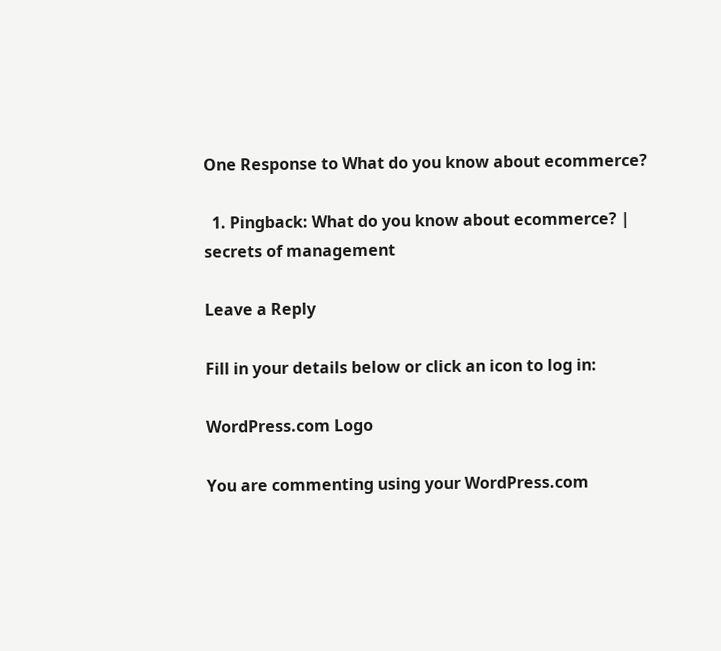One Response to What do you know about ecommerce?

  1. Pingback: What do you know about ecommerce? | secrets of management

Leave a Reply

Fill in your details below or click an icon to log in:

WordPress.com Logo

You are commenting using your WordPress.com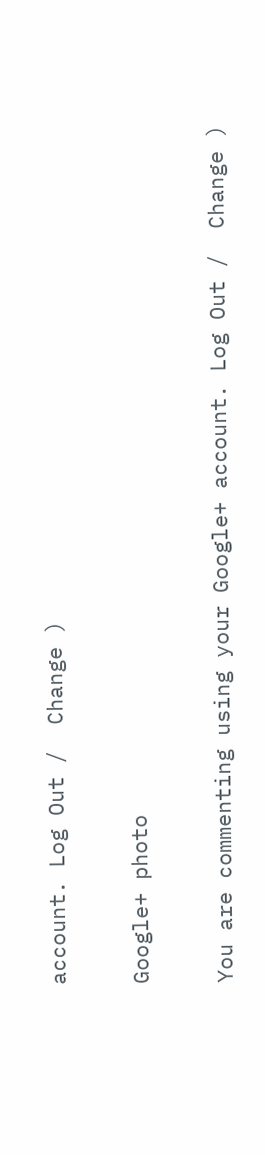account. Log Out /  Change )

Google+ photo

You are commenting using your Google+ account. Log Out /  Change )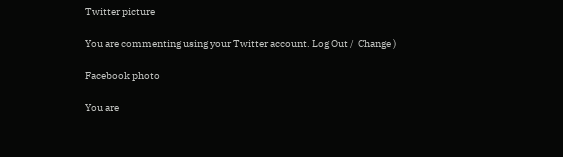Twitter picture

You are commenting using your Twitter account. Log Out /  Change )

Facebook photo

You are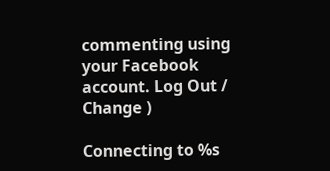commenting using your Facebook account. Log Out /  Change )

Connecting to %s